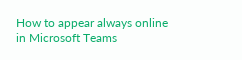How to appear always online in Microsoft Teams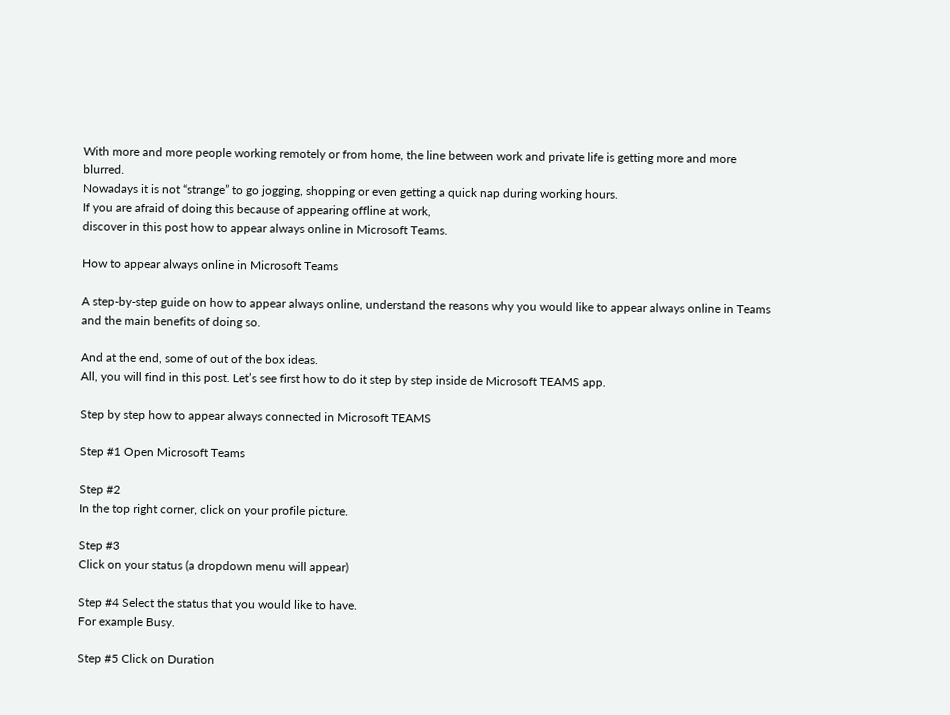With more and more people working remotely or from home, the line between work and private life is getting more and more blurred.
Nowadays it is not “strange” to go jogging, shopping or even getting a quick nap during working hours.
If you are afraid of doing this because of appearing offline at work,
discover in this post how to appear always online in Microsoft Teams.

How to appear always online in Microsoft Teams

A step-by-step guide on how to appear always online, understand the reasons why you would like to appear always online in Teams and the main benefits of doing so.

And at the end, some of out of the box ideas.
All, you will find in this post. Let’s see first how to do it step by step inside de Microsoft TEAMS app.

Step by step how to appear always connected in Microsoft TEAMS

Step #1 Open Microsoft Teams

Step #2
In the top right corner, click on your profile picture.

Step #3
Click on your status (a dropdown menu will appear)

Step #4 Select the status that you would like to have.
For example Busy.

Step #5 Click on Duration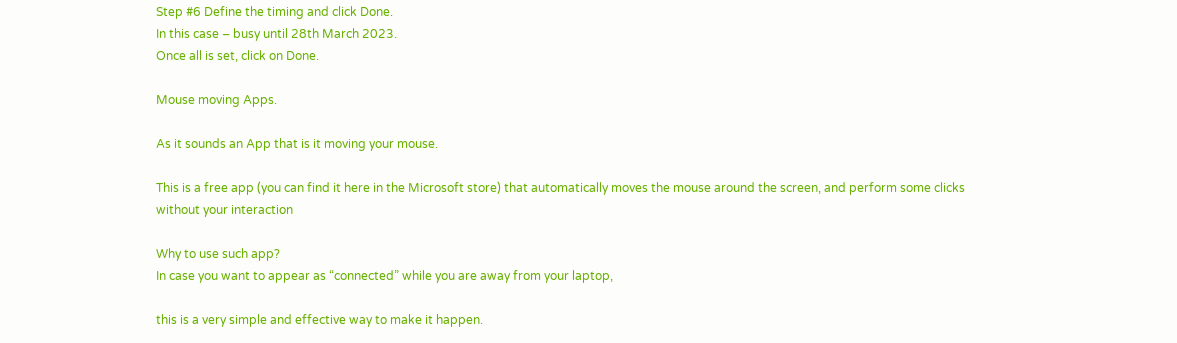Step #6 Define the timing and click Done.
In this case – busy until 28th March 2023.
Once all is set, click on Done.

Mouse moving Apps.

As it sounds an App that is it moving your mouse.

This is a free app (you can find it here in the Microsoft store) that automatically moves the mouse around the screen, and perform some clicks
without your interaction

Why to use such app?
In case you want to appear as “connected” while you are away from your laptop,

this is a very simple and effective way to make it happen.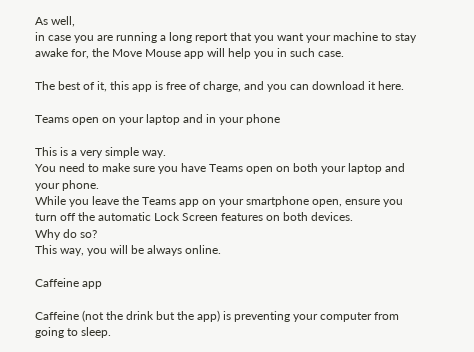As well,
in case you are running a long report that you want your machine to stay awake for, the Move Mouse app will help you in such case.

The best of it, this app is free of charge, and you can download it here.

Teams open on your laptop and in your phone

This is a very simple way.
You need to make sure you have Teams open on both your laptop and your phone.
While you leave the Teams app on your smartphone open, ensure you turn off the automatic Lock Screen features on both devices.
Why do so?
This way, you will be always online.

Caffeine app

Caffeine (not the drink but the app) is preventing your computer from going to sleep.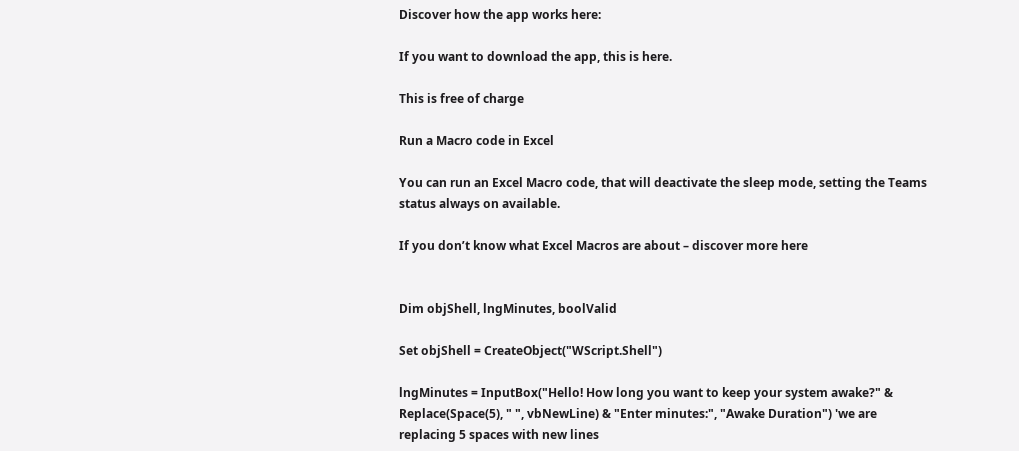Discover how the app works here:

If you want to download the app, this is here.

This is free of charge

Run a Macro code in Excel

You can run an Excel Macro code, that will deactivate the sleep mode, setting the Teams status always on available.

If you don’t know what Excel Macros are about – discover more here


Dim objShell, lngMinutes, boolValid

Set objShell = CreateObject("WScript.Shell")

lngMinutes = InputBox("Hello! How long you want to keep your system awake?" & Replace(Space(5), " ", vbNewLine) & "Enter minutes:", "Awake Duration") 'we are replacing 5 spaces with new lines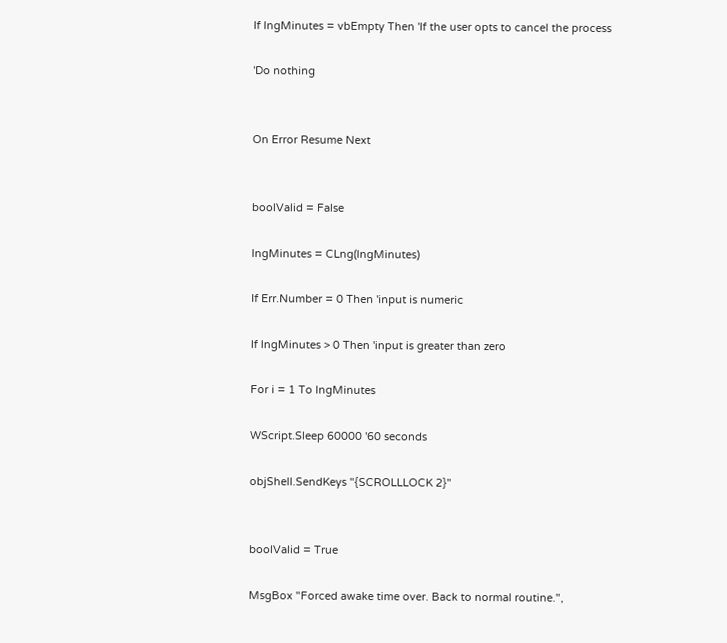If lngMinutes = vbEmpty Then 'If the user opts to cancel the process

'Do nothing


On Error Resume Next


boolValid = False

lngMinutes = CLng(lngMinutes)

If Err.Number = 0 Then 'input is numeric

If lngMinutes > 0 Then 'input is greater than zero

For i = 1 To lngMinutes

WScript.Sleep 60000 '60 seconds

objShell.SendKeys "{SCROLLLOCK 2}"


boolValid = True

MsgBox "Forced awake time over. Back to normal routine.",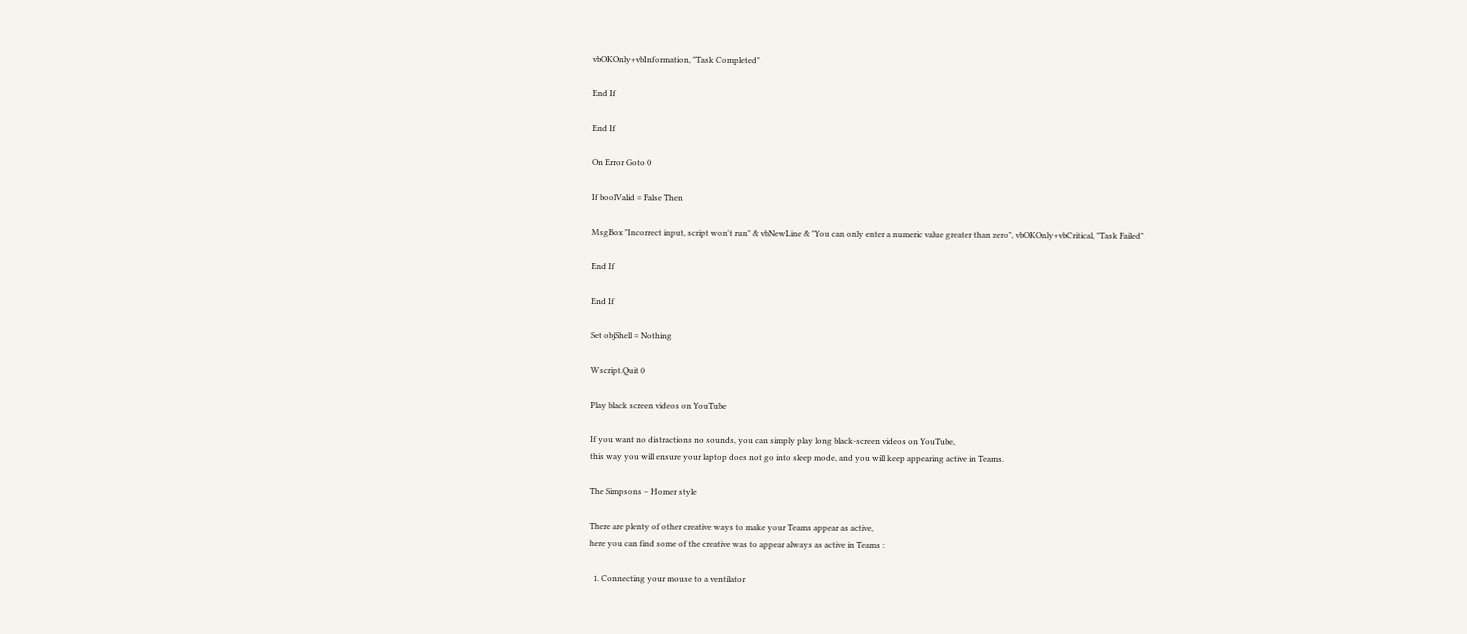vbOKOnly+vbInformation, "Task Completed"

End If

End If

On Error Goto 0

If boolValid = False Then

MsgBox "Incorrect input, script won't run" & vbNewLine & "You can only enter a numeric value greater than zero", vbOKOnly+vbCritical, "Task Failed"

End If

End If

Set objShell = Nothing

Wscript.Quit 0

Play black screen videos on YouTube

If you want no distractions no sounds, you can simply play long black-screen videos on YouTube,
this way you will ensure your laptop does not go into sleep mode, and you will keep appearing active in Teams.

The Simpsons – Homer style

There are plenty of other creative ways to make your Teams appear as active,
here you can find some of the creative was to appear always as active in Teams :

  1. Connecting your mouse to a ventilator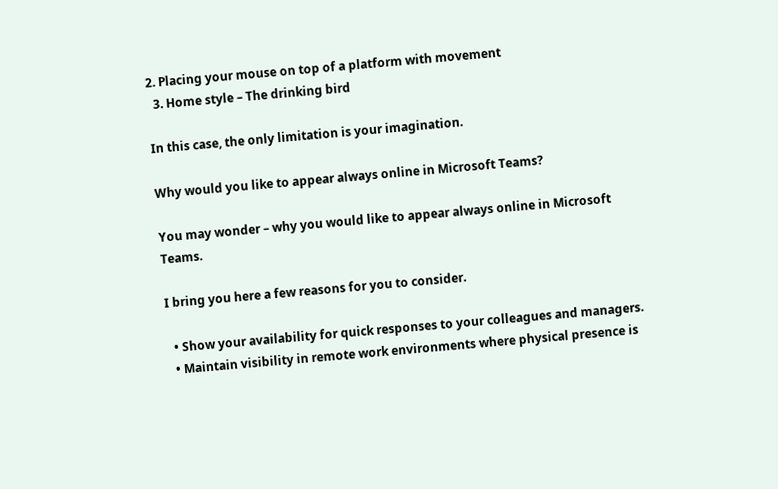2. Placing your mouse on top of a platform with movement
  3. Home style – The drinking bird

In this case, the only limitation is your imagination.

Why would you like to appear always online in Microsoft Teams?

You may wonder – why you would like to appear always online in Microsoft Teams.

I bring you here a few reasons for you to consider.

  • Show your availability for quick responses to your colleagues and managers.
  • Maintain visibility in remote work environments where physical presence is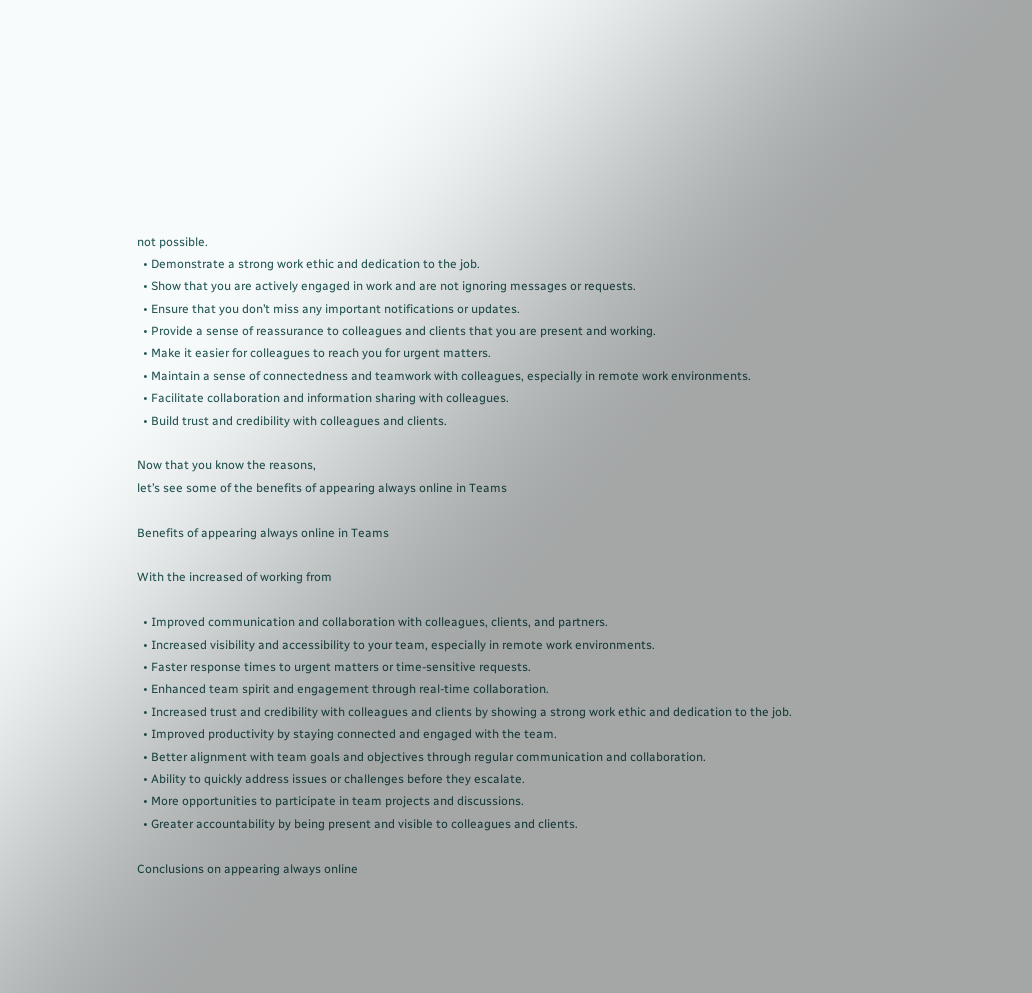not possible.
  • Demonstrate a strong work ethic and dedication to the job.
  • Show that you are actively engaged in work and are not ignoring messages or requests.
  • Ensure that you don’t miss any important notifications or updates.
  • Provide a sense of reassurance to colleagues and clients that you are present and working.
  • Make it easier for colleagues to reach you for urgent matters.
  • Maintain a sense of connectedness and teamwork with colleagues, especially in remote work environments.
  • Facilitate collaboration and information sharing with colleagues.
  • Build trust and credibility with colleagues and clients.

Now that you know the reasons,
let’s see some of the benefits of appearing always online in Teams

Benefits of appearing always online in Teams

With the increased of working from

  • Improved communication and collaboration with colleagues, clients, and partners.
  • Increased visibility and accessibility to your team, especially in remote work environments.
  • Faster response times to urgent matters or time-sensitive requests.
  • Enhanced team spirit and engagement through real-time collaboration.
  • Increased trust and credibility with colleagues and clients by showing a strong work ethic and dedication to the job.
  • Improved productivity by staying connected and engaged with the team.
  • Better alignment with team goals and objectives through regular communication and collaboration.
  • Ability to quickly address issues or challenges before they escalate.
  • More opportunities to participate in team projects and discussions.
  • Greater accountability by being present and visible to colleagues and clients.

Conclusions on appearing always online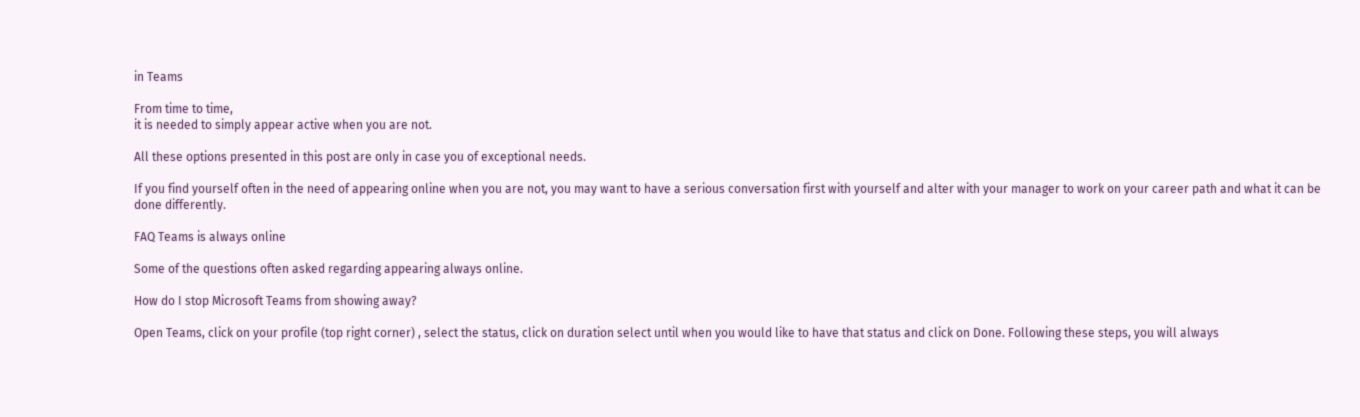in Teams

From time to time,
it is needed to simply appear active when you are not.

All these options presented in this post are only in case you of exceptional needs.

If you find yourself often in the need of appearing online when you are not, you may want to have a serious conversation first with yourself and alter with your manager to work on your career path and what it can be done differently.

FAQ Teams is always online

Some of the questions often asked regarding appearing always online.

How do I stop Microsoft Teams from showing away?

Open Teams, click on your profile (top right corner) , select the status, click on duration select until when you would like to have that status and click on Done. Following these steps, you will always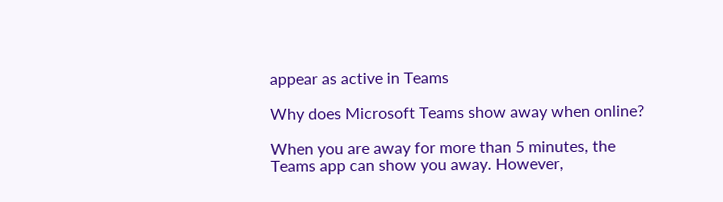appear as active in Teams

Why does Microsoft Teams show away when online?

When you are away for more than 5 minutes, the Teams app can show you away. However,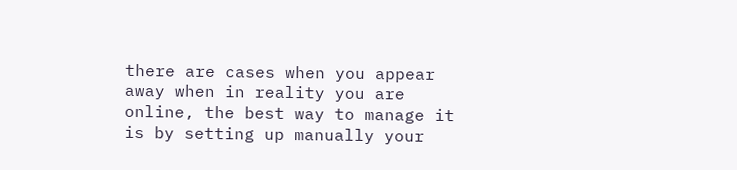there are cases when you appear away when in reality you are online, the best way to manage it is by setting up manually your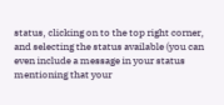status, clicking on to the top right corner, and selecting the status available (you can even include a message in your status mentioning that your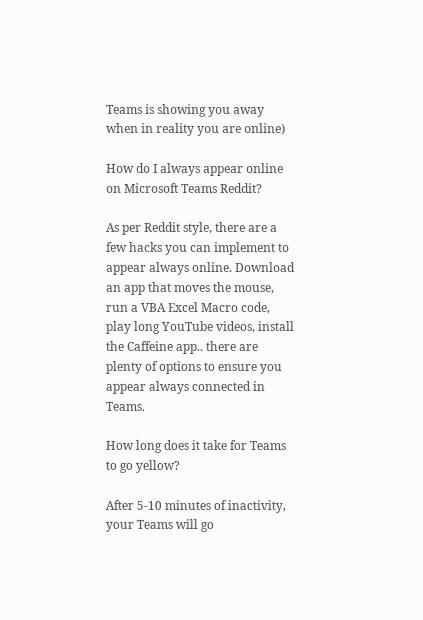Teams is showing you away when in reality you are online)

How do I always appear online on Microsoft Teams Reddit?

As per Reddit style, there are a few hacks you can implement to appear always online. Download an app that moves the mouse, run a VBA Excel Macro code, play long YouTube videos, install the Caffeine app.. there are plenty of options to ensure you appear always connected in Teams.

How long does it take for Teams to go yellow?

After 5-10 minutes of inactivity, your Teams will go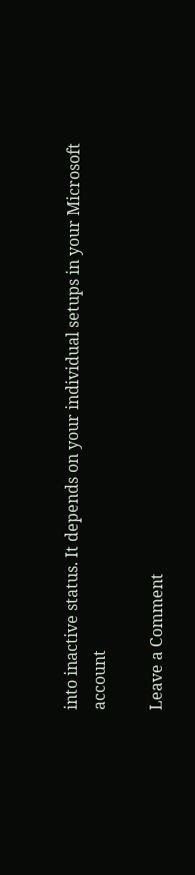into inactive status. It depends on your individual setups in your Microsoft account

Leave a Comment